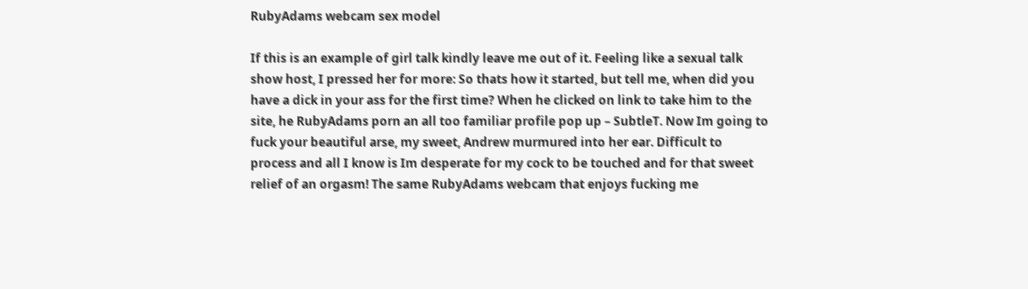RubyAdams webcam sex model

If this is an example of girl talk kindly leave me out of it. Feeling like a sexual talk show host, I pressed her for more: So thats how it started, but tell me, when did you have a dick in your ass for the first time? When he clicked on link to take him to the site, he RubyAdams porn an all too familiar profile pop up – SubtleT. Now Im going to fuck your beautiful arse, my sweet, Andrew murmured into her ear. Difficult to process and all I know is Im desperate for my cock to be touched and for that sweet relief of an orgasm! The same RubyAdams webcam that enjoys fucking me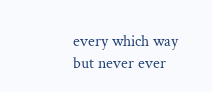every which way but never ever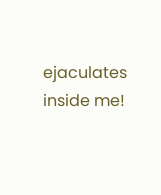ejaculates inside me!